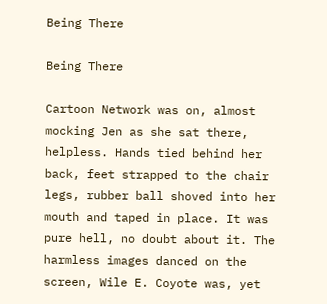Being There

Being There

Cartoon Network was on, almost mocking Jen as she sat there, helpless. Hands tied behind her back, feet strapped to the chair legs, rubber ball shoved into her mouth and taped in place. It was pure hell, no doubt about it. The harmless images danced on the screen, Wile E. Coyote was, yet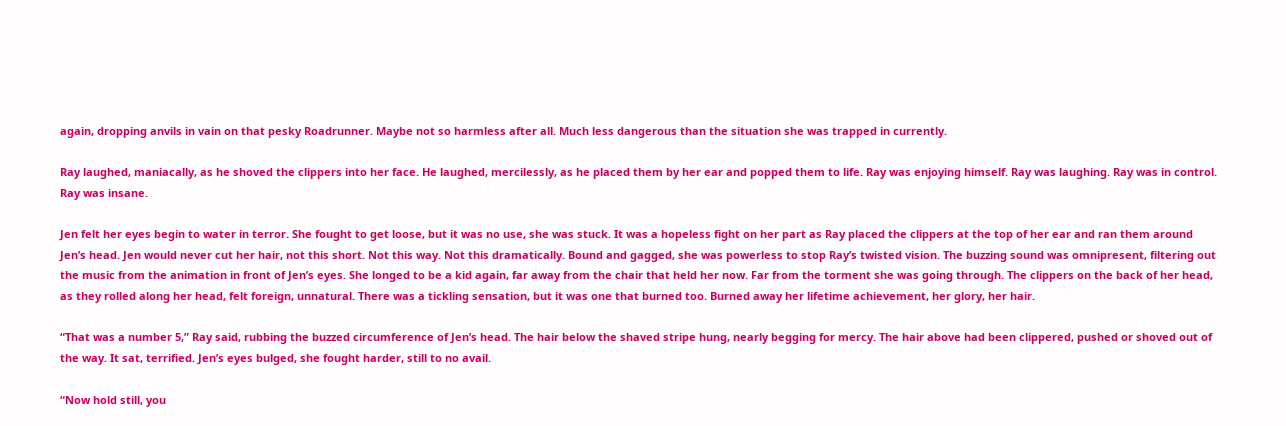again, dropping anvils in vain on that pesky Roadrunner. Maybe not so harmless after all. Much less dangerous than the situation she was trapped in currently.

Ray laughed, maniacally, as he shoved the clippers into her face. He laughed, mercilessly, as he placed them by her ear and popped them to life. Ray was enjoying himself. Ray was laughing. Ray was in control. Ray was insane.

Jen felt her eyes begin to water in terror. She fought to get loose, but it was no use, she was stuck. It was a hopeless fight on her part as Ray placed the clippers at the top of her ear and ran them around Jen’s head. Jen would never cut her hair, not this short. Not this way. Not this dramatically. Bound and gagged, she was powerless to stop Ray’s twisted vision. The buzzing sound was omnipresent, filtering out the music from the animation in front of Jen’s eyes. She longed to be a kid again, far away from the chair that held her now. Far from the torment she was going through. The clippers on the back of her head, as they rolled along her head, felt foreign, unnatural. There was a tickling sensation, but it was one that burned too. Burned away her lifetime achievement, her glory, her hair.

“That was a number 5,” Ray said, rubbing the buzzed circumference of Jen’s head. The hair below the shaved stripe hung, nearly begging for mercy. The hair above had been clippered, pushed or shoved out of the way. It sat, terrified. Jen’s eyes bulged, she fought harder, still to no avail.

“Now hold still, you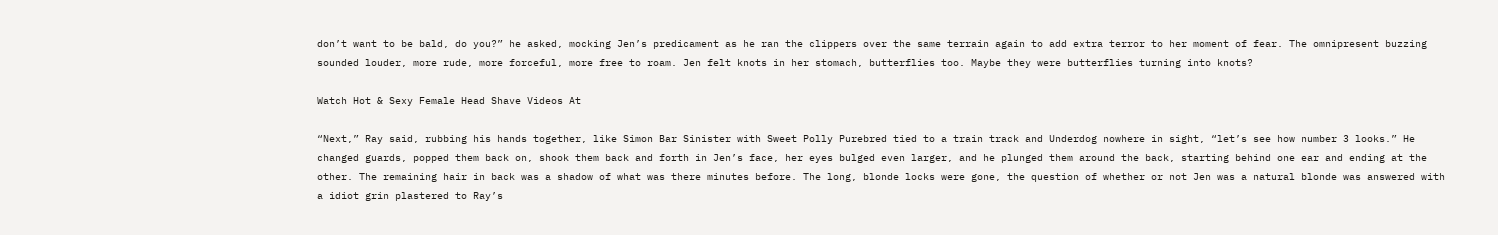don’t want to be bald, do you?” he asked, mocking Jen’s predicament as he ran the clippers over the same terrain again to add extra terror to her moment of fear. The omnipresent buzzing sounded louder, more rude, more forceful, more free to roam. Jen felt knots in her stomach, butterflies too. Maybe they were butterflies turning into knots?

Watch Hot & Sexy Female Head Shave Videos At

“Next,” Ray said, rubbing his hands together, like Simon Bar Sinister with Sweet Polly Purebred tied to a train track and Underdog nowhere in sight, “let’s see how number 3 looks.” He changed guards, popped them back on, shook them back and forth in Jen’s face, her eyes bulged even larger, and he plunged them around the back, starting behind one ear and ending at the other. The remaining hair in back was a shadow of what was there minutes before. The long, blonde locks were gone, the question of whether or not Jen was a natural blonde was answered with a idiot grin plastered to Ray’s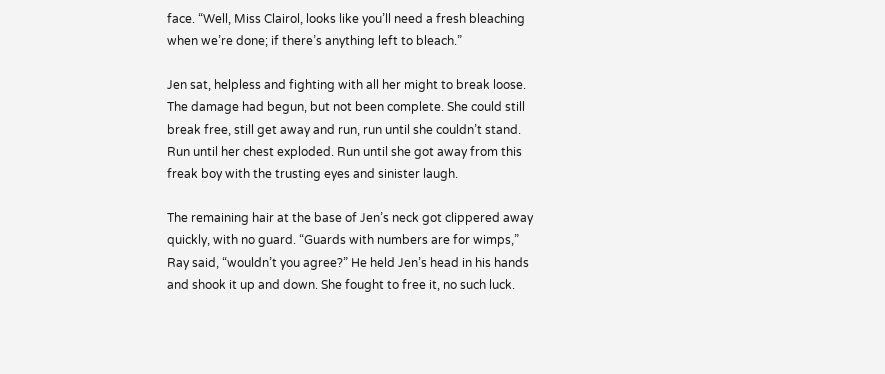face. “Well, Miss Clairol, looks like you’ll need a fresh bleaching when we’re done; if there’s anything left to bleach.”

Jen sat, helpless and fighting with all her might to break loose. The damage had begun, but not been complete. She could still break free, still get away and run, run until she couldn’t stand. Run until her chest exploded. Run until she got away from this freak boy with the trusting eyes and sinister laugh.

The remaining hair at the base of Jen’s neck got clippered away quickly, with no guard. “Guards with numbers are for wimps,” Ray said, “wouldn’t you agree?” He held Jen’s head in his hands and shook it up and down. She fought to free it, no such luck.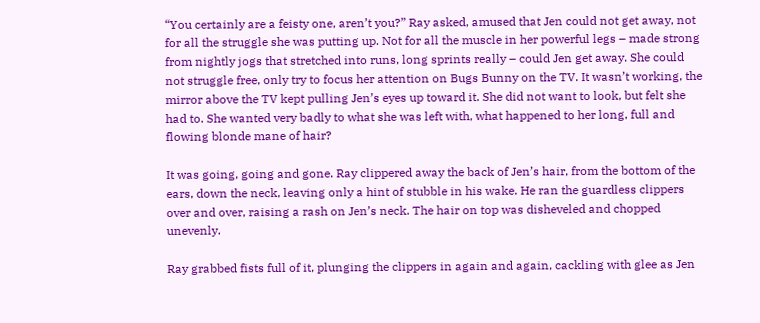“You certainly are a feisty one, aren’t you?” Ray asked, amused that Jen could not get away, not for all the struggle she was putting up. Not for all the muscle in her powerful legs – made strong from nightly jogs that stretched into runs, long sprints really – could Jen get away. She could not struggle free, only try to focus her attention on Bugs Bunny on the TV. It wasn’t working, the mirror above the TV kept pulling Jen’s eyes up toward it. She did not want to look, but felt she had to. She wanted very badly to what she was left with, what happened to her long, full and flowing blonde mane of hair?

It was going, going and gone. Ray clippered away the back of Jen’s hair, from the bottom of the ears, down the neck, leaving only a hint of stubble in his wake. He ran the guardless clippers over and over, raising a rash on Jen’s neck. The hair on top was disheveled and chopped unevenly.

Ray grabbed fists full of it, plunging the clippers in again and again, cackling with glee as Jen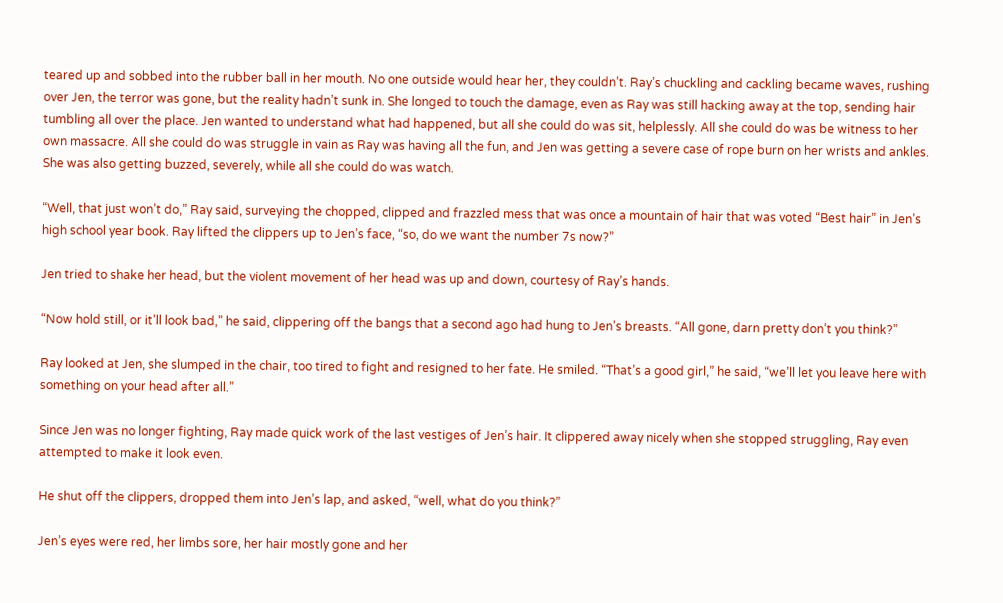teared up and sobbed into the rubber ball in her mouth. No one outside would hear her, they couldn’t. Ray’s chuckling and cackling became waves, rushing over Jen, the terror was gone, but the reality hadn’t sunk in. She longed to touch the damage, even as Ray was still hacking away at the top, sending hair tumbling all over the place. Jen wanted to understand what had happened, but all she could do was sit, helplessly. All she could do was be witness to her own massacre. All she could do was struggle in vain as Ray was having all the fun, and Jen was getting a severe case of rope burn on her wrists and ankles. She was also getting buzzed, severely, while all she could do was watch.

“Well, that just won’t do,” Ray said, surveying the chopped, clipped and frazzled mess that was once a mountain of hair that was voted “Best hair” in Jen’s high school year book. Ray lifted the clippers up to Jen’s face, “so, do we want the number 7s now?”

Jen tried to shake her head, but the violent movement of her head was up and down, courtesy of Ray’s hands.

“Now hold still, or it’ll look bad,” he said, clippering off the bangs that a second ago had hung to Jen’s breasts. “All gone, darn pretty don’t you think?”

Ray looked at Jen, she slumped in the chair, too tired to fight and resigned to her fate. He smiled. “That’s a good girl,” he said, “we’ll let you leave here with something on your head after all.”

Since Jen was no longer fighting, Ray made quick work of the last vestiges of Jen’s hair. It clippered away nicely when she stopped struggling, Ray even attempted to make it look even.

He shut off the clippers, dropped them into Jen’s lap, and asked, “well, what do you think?”

Jen’s eyes were red, her limbs sore, her hair mostly gone and her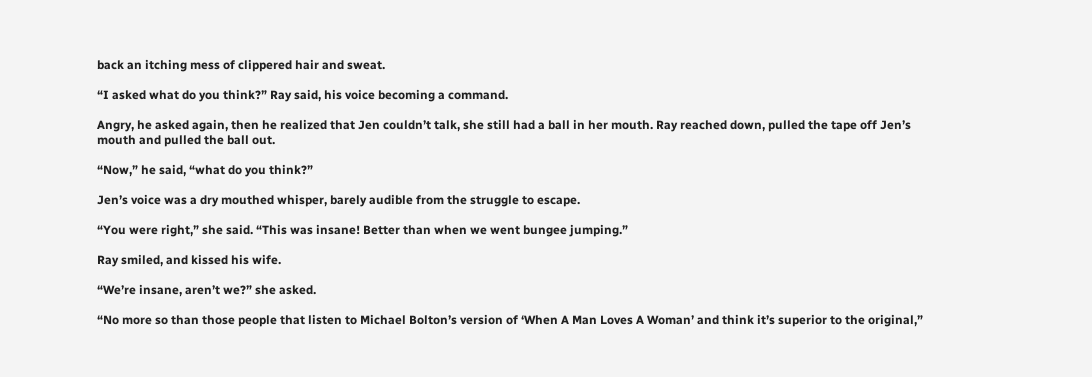back an itching mess of clippered hair and sweat.

“I asked what do you think?” Ray said, his voice becoming a command.

Angry, he asked again, then he realized that Jen couldn’t talk, she still had a ball in her mouth. Ray reached down, pulled the tape off Jen’s mouth and pulled the ball out.

“Now,” he said, “what do you think?”

Jen’s voice was a dry mouthed whisper, barely audible from the struggle to escape.

“You were right,” she said. “This was insane! Better than when we went bungee jumping.”

Ray smiled, and kissed his wife.

“We’re insane, aren’t we?” she asked.

“No more so than those people that listen to Michael Bolton’s version of ‘When A Man Loves A Woman’ and think it’s superior to the original,”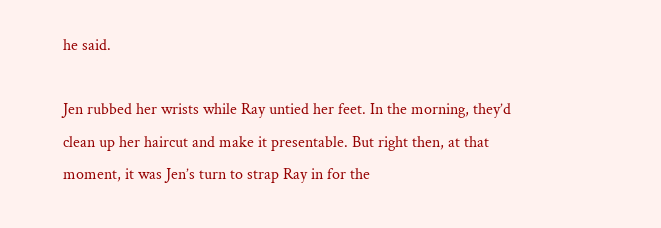he said.

Jen rubbed her wrists while Ray untied her feet. In the morning, they’d clean up her haircut and make it presentable. But right then, at that moment, it was Jen’s turn to strap Ray in for the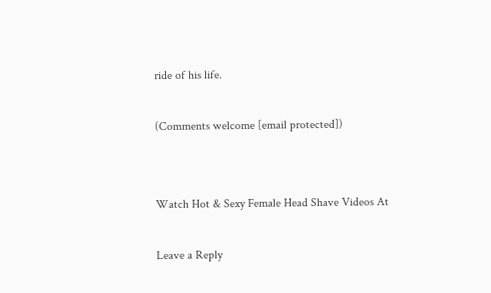ride of his life.

(Comments welcome [email protected])


Watch Hot & Sexy Female Head Shave Videos At

Leave a Reply